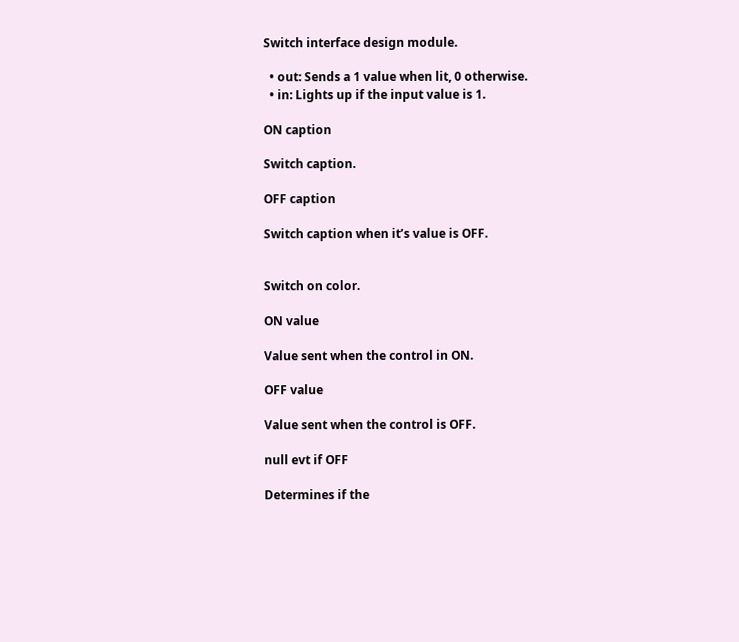Switch interface design module.

  • out: Sends a 1 value when lit, 0 otherwise.
  • in: Lights up if the input value is 1.

ON caption

Switch caption.

OFF caption

Switch caption when it’s value is OFF.


Switch on color.

ON value

Value sent when the control in ON.

OFF value

Value sent when the control is OFF.

null evt if OFF

Determines if the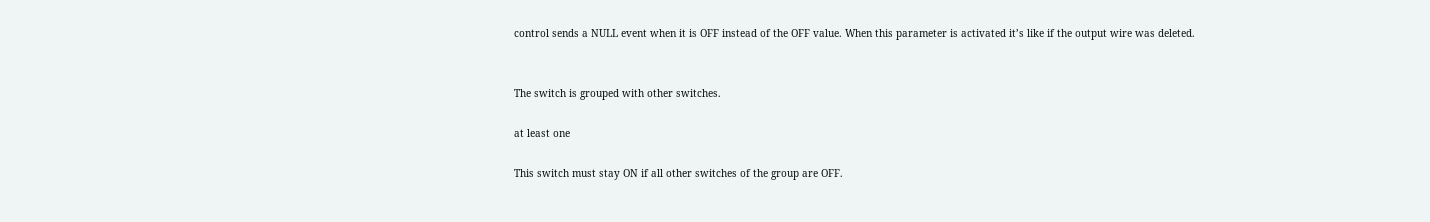control sends a NULL event when it is OFF instead of the OFF value. When this parameter is activated it’s like if the output wire was deleted.


The switch is grouped with other switches.

at least one

This switch must stay ON if all other switches of the group are OFF.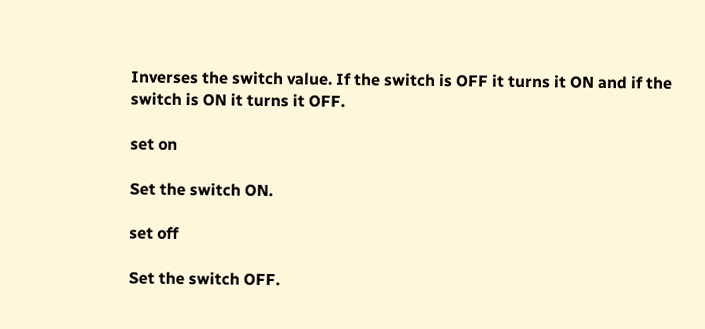Inverses the switch value. If the switch is OFF it turns it ON and if the switch is ON it turns it OFF.

set on

Set the switch ON.

set off

Set the switch OFF.